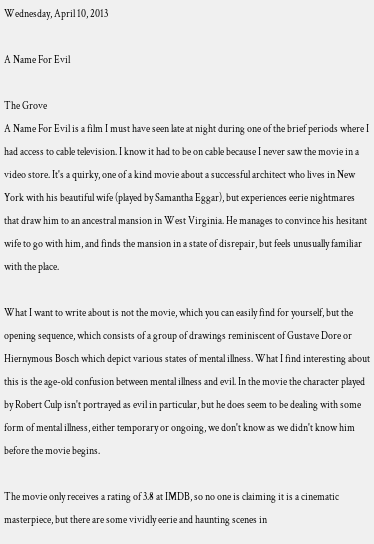Wednesday, April 10, 2013

A Name For Evil

The Grove
A Name For Evil is a film I must have seen late at night during one of the brief periods where I had access to cable television. I know it had to be on cable because I never saw the movie in a video store. It's a quirky, one of a kind movie about a successful architect who lives in New York with his beautiful wife (played by Samantha Eggar), but experiences eerie nightmares that draw him to an ancestral mansion in West Virginia. He manages to convince his hesitant wife to go with him, and finds the mansion in a state of disrepair, but feels unusually familiar with the place.

What I want to write about is not the movie, which you can easily find for yourself, but the opening sequence, which consists of a group of drawings reminiscent of Gustave Dore or Hiernymous Bosch which depict various states of mental illness. What I find interesting about this is the age-old confusion between mental illness and evil. In the movie the character played by Robert Culp isn't portrayed as evil in particular, but he does seem to be dealing with some form of mental illness, either temporary or ongoing, we don't know as we didn't know him before the movie begins.

The movie only receives a rating of 3.8 at IMDB, so no one is claiming it is a cinematic masterpiece, but there are some vividly eerie and haunting scenes in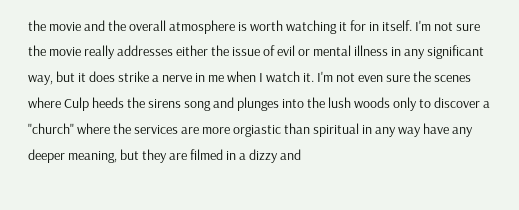the movie and the overall atmosphere is worth watching it for in itself. I'm not sure the movie really addresses either the issue of evil or mental illness in any significant way, but it does strike a nerve in me when I watch it. I'm not even sure the scenes where Culp heeds the sirens song and plunges into the lush woods only to discover a "church" where the services are more orgiastic than spiritual in any way have any deeper meaning, but they are filmed in a dizzy and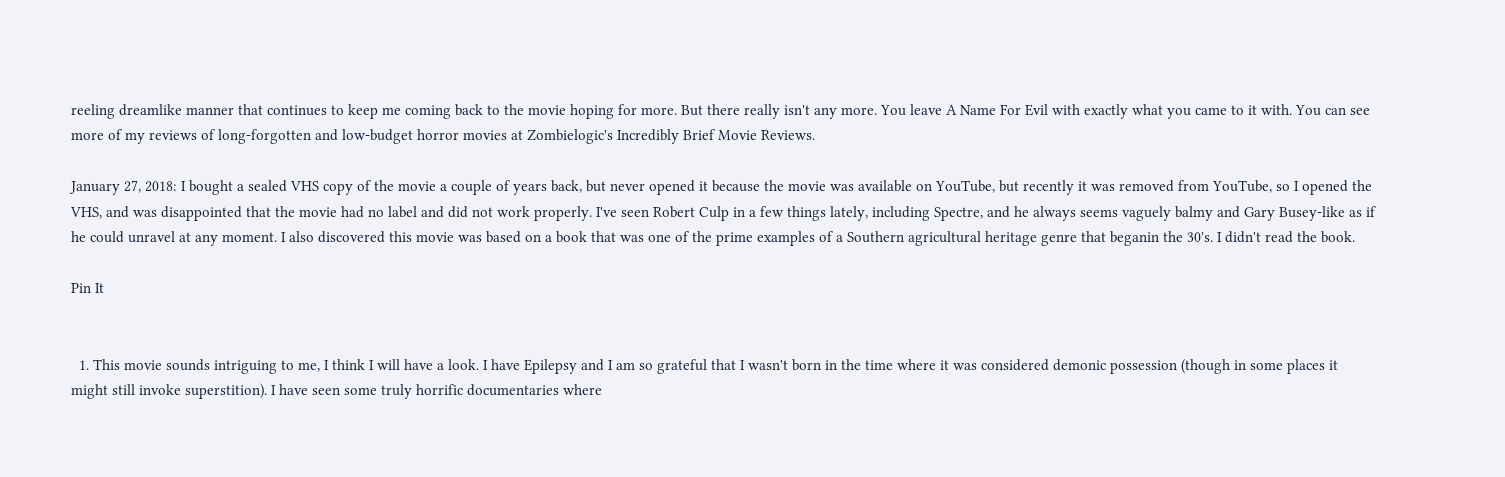reeling dreamlike manner that continues to keep me coming back to the movie hoping for more. But there really isn't any more. You leave A Name For Evil with exactly what you came to it with. You can see more of my reviews of long-forgotten and low-budget horror movies at Zombielogic's Incredibly Brief Movie Reviews.

January 27, 2018: I bought a sealed VHS copy of the movie a couple of years back, but never opened it because the movie was available on YouTube, but recently it was removed from YouTube, so I opened the VHS, and was disappointed that the movie had no label and did not work properly. I've seen Robert Culp in a few things lately, including Spectre, and he always seems vaguely balmy and Gary Busey-like as if he could unravel at any moment. I also discovered this movie was based on a book that was one of the prime examples of a Southern agricultural heritage genre that beganin the 30's. I didn't read the book.

Pin It


  1. This movie sounds intriguing to me, I think I will have a look. I have Epilepsy and I am so grateful that I wasn't born in the time where it was considered demonic possession (though in some places it might still invoke superstition). I have seen some truly horrific documentaries where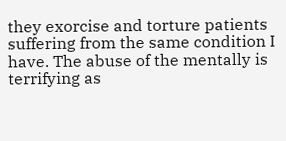they exorcise and torture patients suffering from the same condition I have. The abuse of the mentally is terrifying as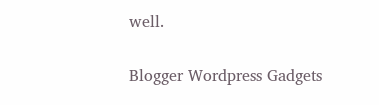well.


Blogger Wordpress Gadgets